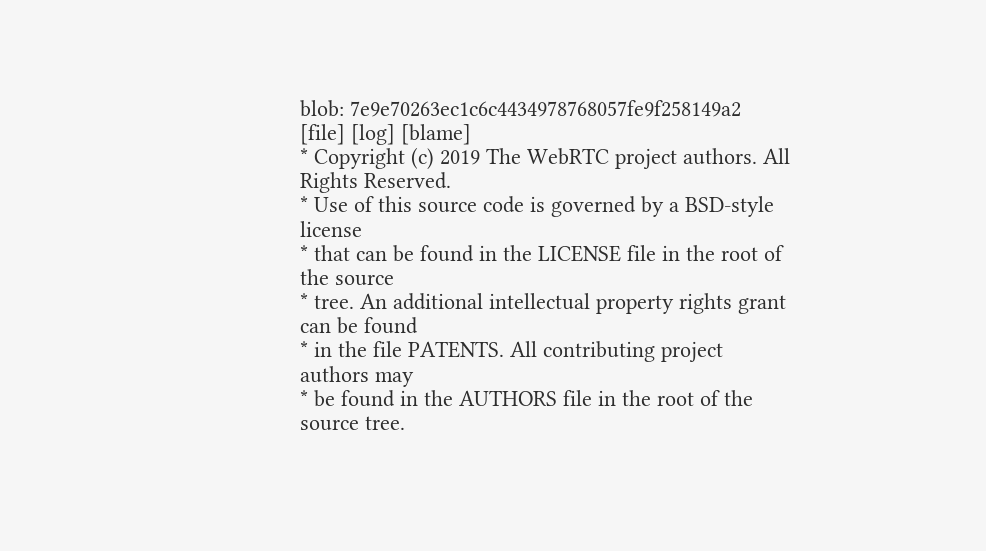blob: 7e9e70263ec1c6c4434978768057fe9f258149a2 [file] [log] [blame]
* Copyright (c) 2019 The WebRTC project authors. All Rights Reserved.
* Use of this source code is governed by a BSD-style license
* that can be found in the LICENSE file in the root of the source
* tree. An additional intellectual property rights grant can be found
* in the file PATENTS. All contributing project authors may
* be found in the AUTHORS file in the root of the source tree.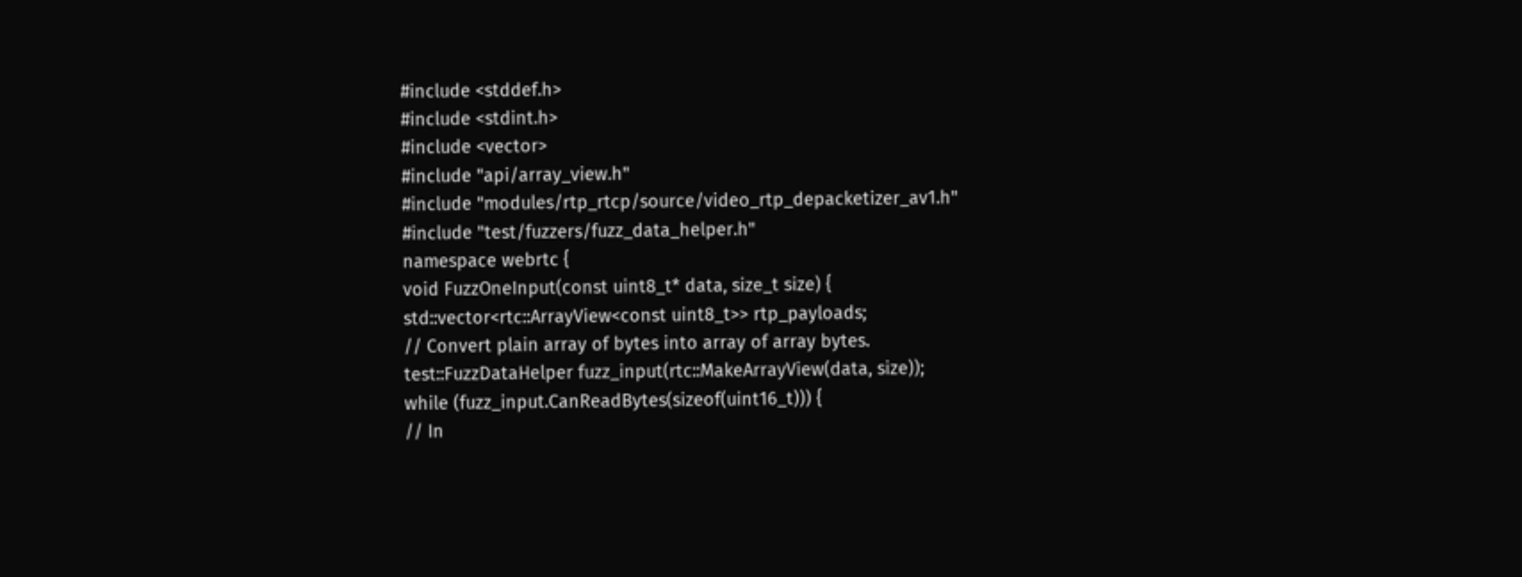#include <stddef.h>
#include <stdint.h>
#include <vector>
#include "api/array_view.h"
#include "modules/rtp_rtcp/source/video_rtp_depacketizer_av1.h"
#include "test/fuzzers/fuzz_data_helper.h"
namespace webrtc {
void FuzzOneInput(const uint8_t* data, size_t size) {
std::vector<rtc::ArrayView<const uint8_t>> rtp_payloads;
// Convert plain array of bytes into array of array bytes.
test::FuzzDataHelper fuzz_input(rtc::MakeArrayView(data, size));
while (fuzz_input.CanReadBytes(sizeof(uint16_t))) {
// In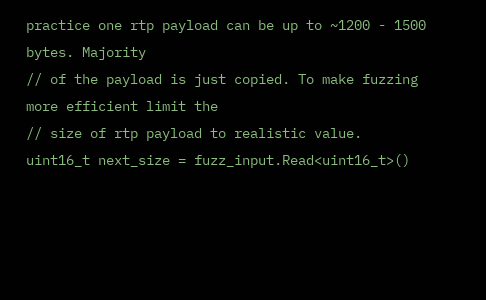practice one rtp payload can be up to ~1200 - 1500 bytes. Majority
// of the payload is just copied. To make fuzzing more efficient limit the
// size of rtp payload to realistic value.
uint16_t next_size = fuzz_input.Read<uint16_t>()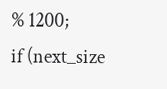% 1200;
if (next_size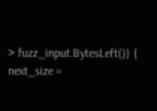> fuzz_input.BytesLeft()) {
next_size =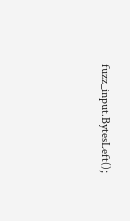fuzz_input.BytesLeft();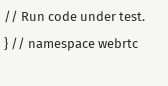// Run code under test.
} // namespace webrtc